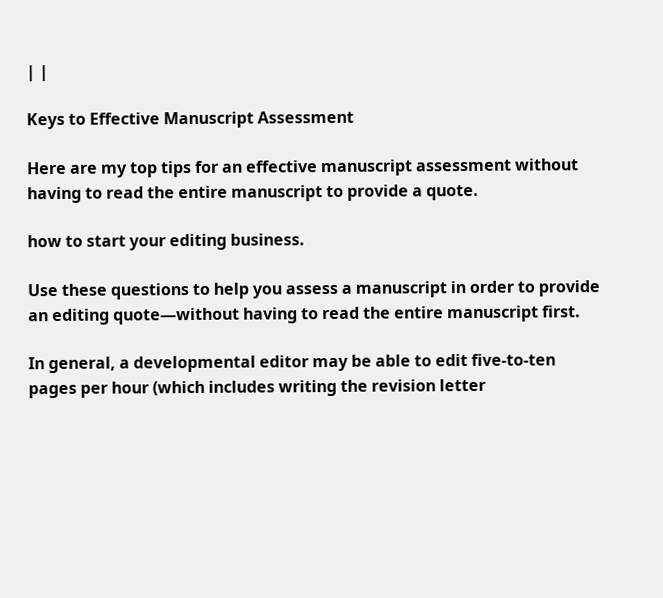| |

Keys to Effective Manuscript Assessment

Here are my top tips for an effective manuscript assessment without having to read the entire manuscript to provide a quote.

how to start your editing business.

Use these questions to help you assess a manuscript in order to provide an editing quote—without having to read the entire manuscript first.

In general, a developmental editor may be able to edit five-to-ten pages per hour (which includes writing the revision letter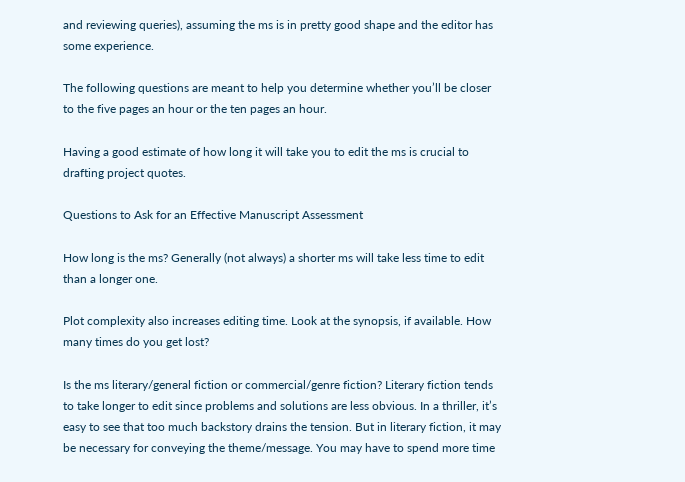and reviewing queries), assuming the ms is in pretty good shape and the editor has some experience.

The following questions are meant to help you determine whether you’ll be closer to the five pages an hour or the ten pages an hour.

Having a good estimate of how long it will take you to edit the ms is crucial to drafting project quotes.

Questions to Ask for an Effective Manuscript Assessment

How long is the ms? Generally (not always) a shorter ms will take less time to edit than a longer one.

Plot complexity also increases editing time. Look at the synopsis, if available. How many times do you get lost?

Is the ms literary/general fiction or commercial/genre fiction? Literary fiction tends to take longer to edit since problems and solutions are less obvious. In a thriller, it’s easy to see that too much backstory drains the tension. But in literary fiction, it may be necessary for conveying the theme/message. You may have to spend more time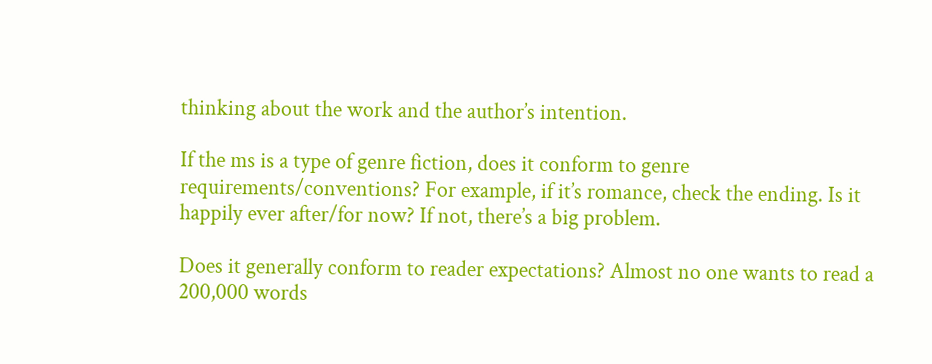thinking about the work and the author’s intention.

If the ms is a type of genre fiction, does it conform to genre requirements/conventions? For example, if it’s romance, check the ending. Is it happily ever after/for now? If not, there’s a big problem.

Does it generally conform to reader expectations? Almost no one wants to read a 200,000 words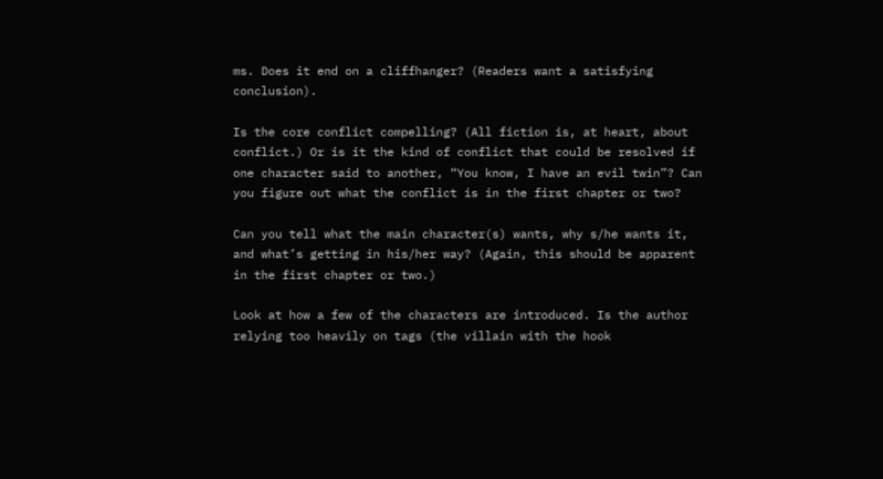ms. Does it end on a cliffhanger? (Readers want a satisfying conclusion).

Is the core conflict compelling? (All fiction is, at heart, about conflict.) Or is it the kind of conflict that could be resolved if one character said to another, “You know, I have an evil twin”? Can you figure out what the conflict is in the first chapter or two?

Can you tell what the main character(s) wants, why s/he wants it, and what’s getting in his/her way? (Again, this should be apparent in the first chapter or two.)

Look at how a few of the characters are introduced. Is the author relying too heavily on tags (the villain with the hook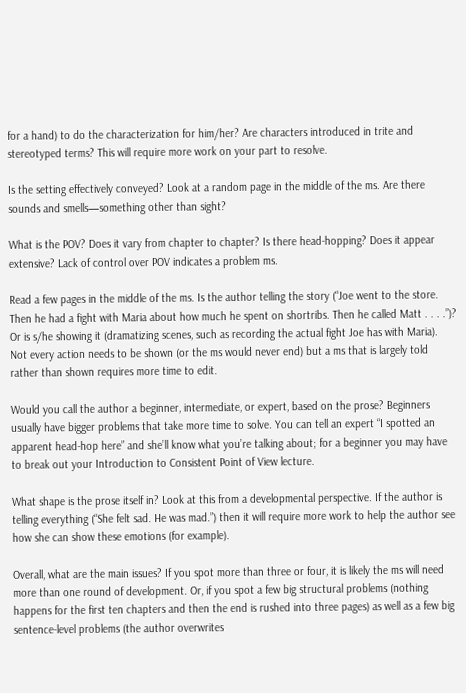for a hand) to do the characterization for him/her? Are characters introduced in trite and stereotyped terms? This will require more work on your part to resolve.

Is the setting effectively conveyed? Look at a random page in the middle of the ms. Are there sounds and smells—something other than sight?

What is the POV? Does it vary from chapter to chapter? Is there head-hopping? Does it appear extensive? Lack of control over POV indicates a problem ms.

Read a few pages in the middle of the ms. Is the author telling the story (“Joe went to the store. Then he had a fight with Maria about how much he spent on shortribs. Then he called Matt . . . .”)? Or is s/he showing it (dramatizing scenes, such as recording the actual fight Joe has with Maria). Not every action needs to be shown (or the ms would never end) but a ms that is largely told rather than shown requires more time to edit.

Would you call the author a beginner, intermediate, or expert, based on the prose? Beginners usually have bigger problems that take more time to solve. You can tell an expert “I spotted an apparent head-hop here” and she’ll know what you’re talking about; for a beginner you may have to break out your Introduction to Consistent Point of View lecture.

What shape is the prose itself in? Look at this from a developmental perspective. If the author is telling everything (“She felt sad. He was mad.”) then it will require more work to help the author see how she can show these emotions (for example).

Overall, what are the main issues? If you spot more than three or four, it is likely the ms will need more than one round of development. Or, if you spot a few big structural problems (nothing happens for the first ten chapters and then the end is rushed into three pages) as well as a few big sentence-level problems (the author overwrites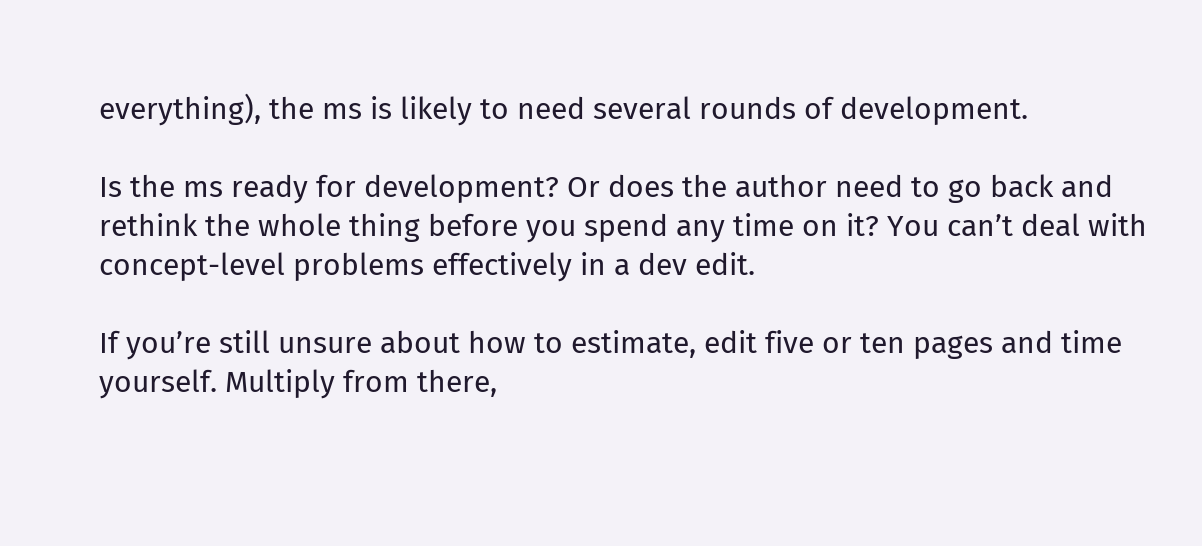everything), the ms is likely to need several rounds of development.

Is the ms ready for development? Or does the author need to go back and rethink the whole thing before you spend any time on it? You can’t deal with concept-level problems effectively in a dev edit.

If you’re still unsure about how to estimate, edit five or ten pages and time yourself. Multiply from there,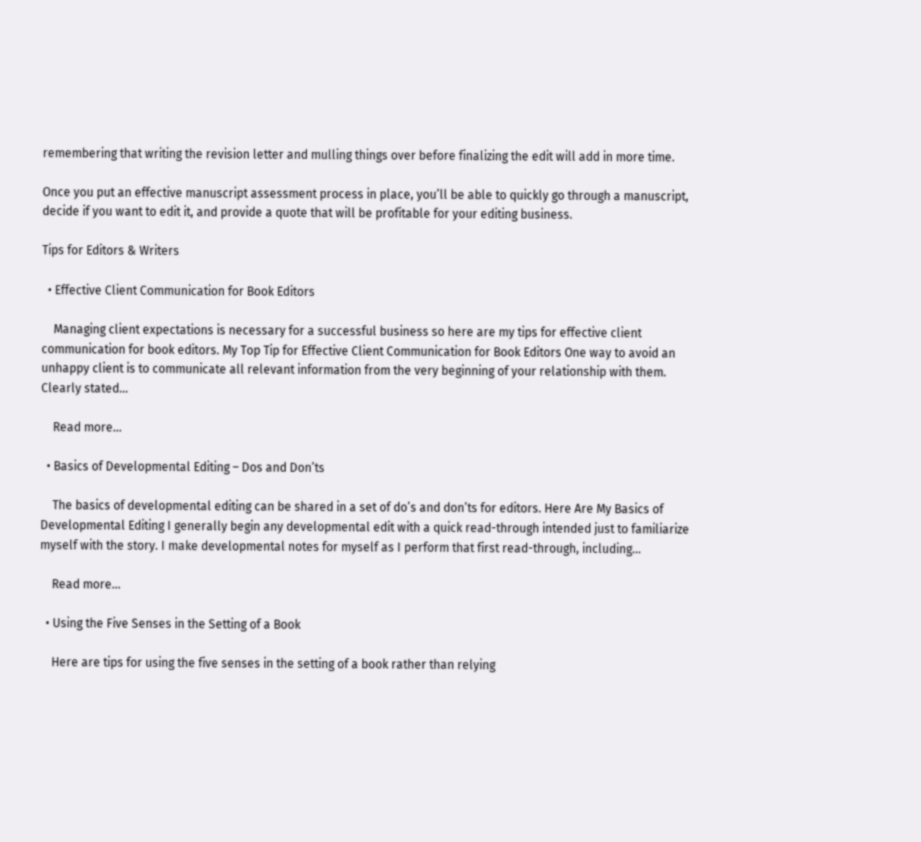remembering that writing the revision letter and mulling things over before finalizing the edit will add in more time.

Once you put an effective manuscript assessment process in place, you’ll be able to quickly go through a manuscript, decide if you want to edit it, and provide a quote that will be profitable for your editing business.

Tips for Editors & Writers

  • Effective Client Communication for Book Editors

    Managing client expectations is necessary for a successful business so here are my tips for effective client communication for book editors. My Top Tip for Effective Client Communication for Book Editors One way to avoid an unhappy client is to communicate all relevant information from the very beginning of your relationship with them. Clearly stated…

    Read more…

  • Basics of Developmental Editing – Dos and Don’ts

    The basics of developmental editing can be shared in a set of do’s and don’ts for editors. Here Are My Basics of Developmental Editing I generally begin any developmental edit with a quick read-through intended just to familiarize myself with the story. I make developmental notes for myself as I perform that first read-through, including…

    Read more…

  • Using the Five Senses in the Setting of a Book

    Here are tips for using the five senses in the setting of a book rather than relying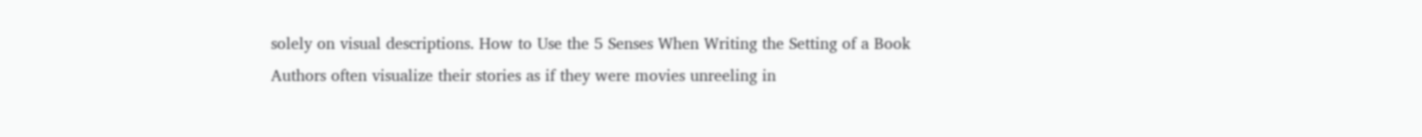solely on visual descriptions. How to Use the 5 Senses When Writing the Setting of a Book Authors often visualize their stories as if they were movies unreeling in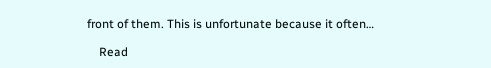front of them. This is unfortunate because it often…

    Read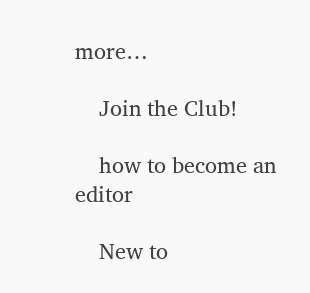more…

    Join the Club!

    how to become an editor

    New to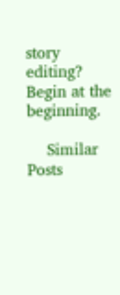story editing? Begin at the beginning.

    Similar Posts